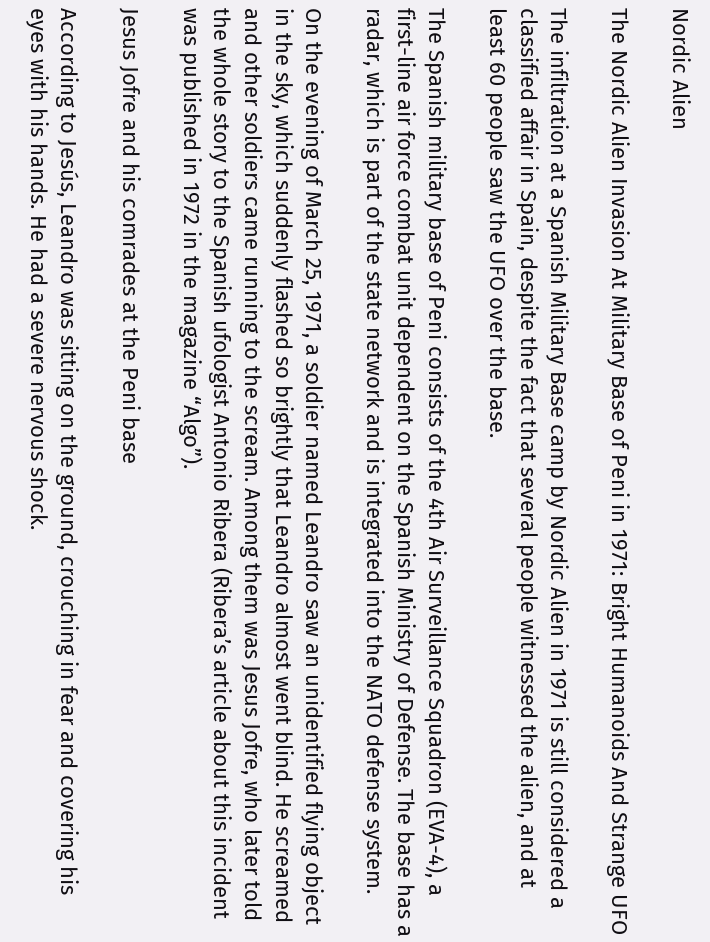Nordic Alien

The Nordic Alien Invasion At Military Base of Peni in 1971: Bright Humanoids And Strange UFO

The infiltration at a Spanish Military Base camp by Nordic Alien in 1971 is still considered a classified affair in Spain, despite the fact that several people witnessed the alien, and at least 60 people saw the UFO over the base.

The Spanish military base of Peni consists of the 4th Air Surveillance Squadron (EVA-4), a first-line air force combat unit dependent on the Spanish Ministry of Defense. The base has a radar, which is part of the state network and is integrated into the NATO defense system.

On the evening of March 25, 1971, a soldier named Leandro saw an unidentified flying object in the sky, which suddenly flashed so brightly that Leandro almost went blind. He screamed and other soldiers came running to the scream. Among them was Jesus Jofre, who later told the whole story to the Spanish ufologist Antonio Ribera (Ribera’s article about this incident was published in 1972 in the magazine “Algo”).

Jesus Jofre and his comrades at the Peni base

According to Jesús, Leandro was sitting on the ground, crouching in fear and covering his eyes with his hands. He had a severe nervous shock.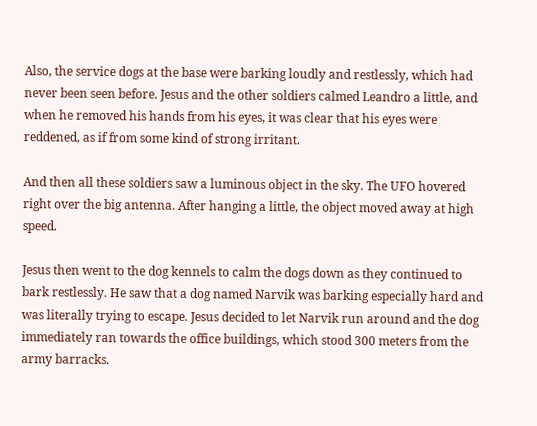Also, the service dogs at the base were barking loudly and restlessly, which had never been seen before. Jesus and the other soldiers calmed Leandro a little, and when he removed his hands from his eyes, it was clear that his eyes were reddened, as if from some kind of strong irritant.

And then all these soldiers saw a luminous object in the sky. The UFO hovered right over the big antenna. After hanging a little, the object moved away at high speed.

Jesus then went to the dog kennels to calm the dogs down as they continued to bark restlessly. He saw that a dog named Narvik was barking especially hard and was literally trying to escape. Jesus decided to let Narvik run around and the dog immediately ran towards the office buildings, which stood 300 meters from the army barracks.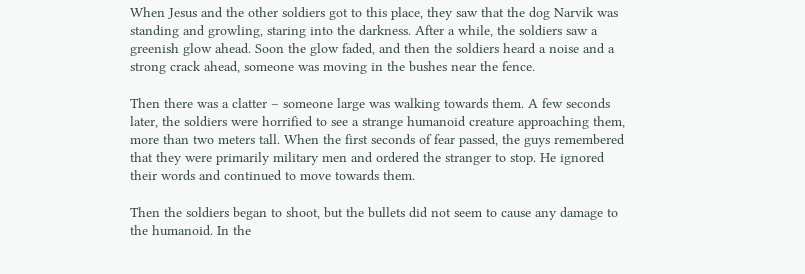When Jesus and the other soldiers got to this place, they saw that the dog Narvik was standing and growling, staring into the darkness. After a while, the soldiers saw a greenish glow ahead. Soon the glow faded, and then the soldiers heard a noise and a strong crack ahead, someone was moving in the bushes near the fence.

Then there was a clatter – someone large was walking towards them. A few seconds later, the soldiers were horrified to see a strange humanoid creature approaching them, more than two meters tall. When the first seconds of fear passed, the guys remembered that they were primarily military men and ordered the stranger to stop. He ignored their words and continued to move towards them.

Then the soldiers began to shoot, but the bullets did not seem to cause any damage to the humanoid. In the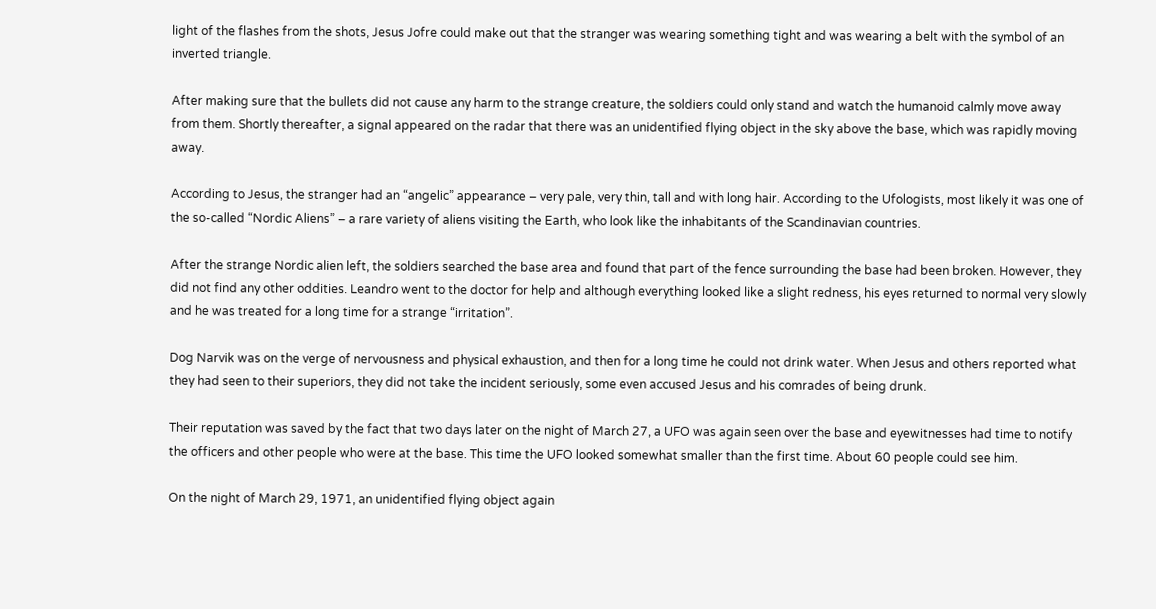light of the flashes from the shots, Jesus Jofre could make out that the stranger was wearing something tight and was wearing a belt with the symbol of an inverted triangle.

After making sure that the bullets did not cause any harm to the strange creature, the soldiers could only stand and watch the humanoid calmly move away from them. Shortly thereafter, a signal appeared on the radar that there was an unidentified flying object in the sky above the base, which was rapidly moving away.

According to Jesus, the stranger had an “angelic” appearance – very pale, very thin, tall and with long hair. According to the Ufologists, most likely it was one of the so-called “Nordic Aliens” – a rare variety of aliens visiting the Earth, who look like the inhabitants of the Scandinavian countries.

After the strange Nordic alien left, the soldiers searched the base area and found that part of the fence surrounding the base had been broken. However, they did not find any other oddities. Leandro went to the doctor for help and although everything looked like a slight redness, his eyes returned to normal very slowly and he was treated for a long time for a strange “irritation”.

Dog Narvik was on the verge of nervousness and physical exhaustion, and then for a long time he could not drink water. When Jesus and others reported what they had seen to their superiors, they did not take the incident seriously, some even accused Jesus and his comrades of being drunk.

Their reputation was saved by the fact that two days later on the night of March 27, a UFO was again seen over the base and eyewitnesses had time to notify the officers and other people who were at the base. This time the UFO looked somewhat smaller than the first time. About 60 people could see him.

On the night of March 29, 1971, an unidentified flying object again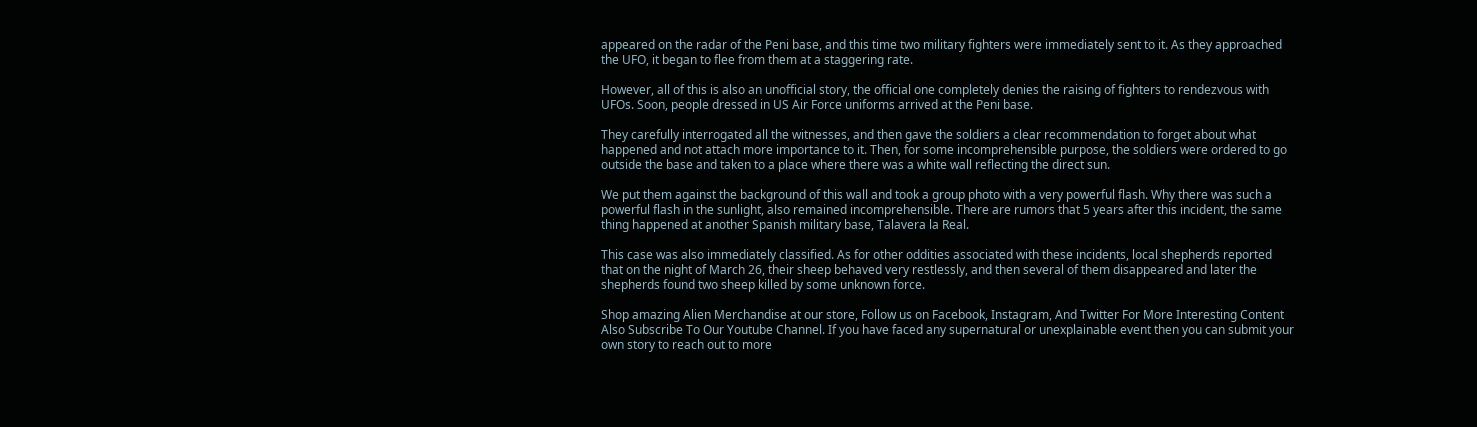appeared on the radar of the Peni base, and this time two military fighters were immediately sent to it. As they approached the UFO, it began to flee from them at a staggering rate.

However, all of this is also an unofficial story, the official one completely denies the raising of fighters to rendezvous with UFOs. Soon, people dressed in US Air Force uniforms arrived at the Peni base.

They carefully interrogated all the witnesses, and then gave the soldiers a clear recommendation to forget about what happened and not attach more importance to it. Then, for some incomprehensible purpose, the soldiers were ordered to go outside the base and taken to a place where there was a white wall reflecting the direct sun.

We put them against the background of this wall and took a group photo with a very powerful flash. Why there was such a powerful flash in the sunlight, also remained incomprehensible. There are rumors that 5 years after this incident, the same thing happened at another Spanish military base, Talavera la Real.

This case was also immediately classified. As for other oddities associated with these incidents, local shepherds reported that on the night of March 26, their sheep behaved very restlessly, and then several of them disappeared and later the shepherds found two sheep killed by some unknown force.

Shop amazing Alien Merchandise at our store, Follow us on Facebook, Instagram, And Twitter For More Interesting Content Also Subscribe To Our Youtube Channel. If you have faced any supernatural or unexplainable event then you can submit your own story to reach out to more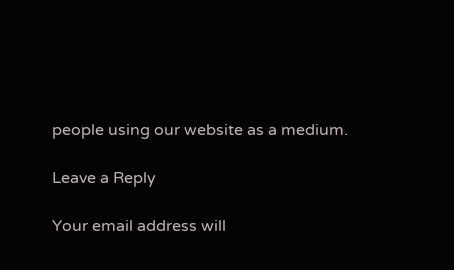people using our website as a medium.

Leave a Reply

Your email address will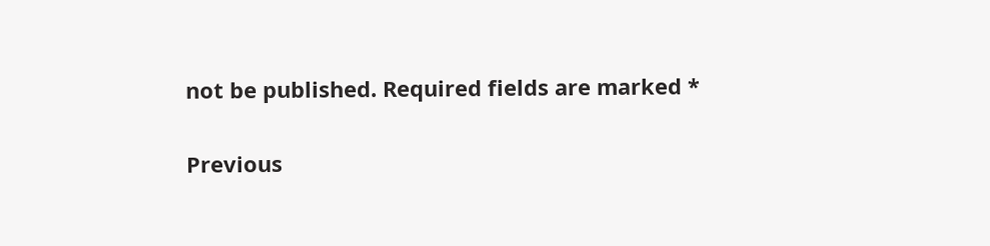not be published. Required fields are marked *

Previous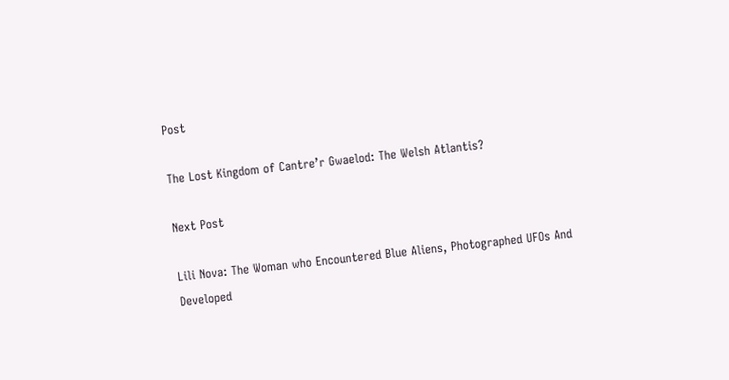Post

The Lost Kingdom of Cantre’r Gwaelod: The Welsh Atlantis?

Next Post

Lili Nova: The Woman who Encountered Blue Aliens, Photographed UFOs And Developed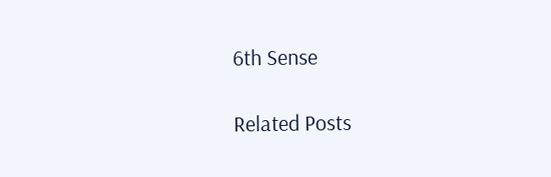6th Sense

Related Posts